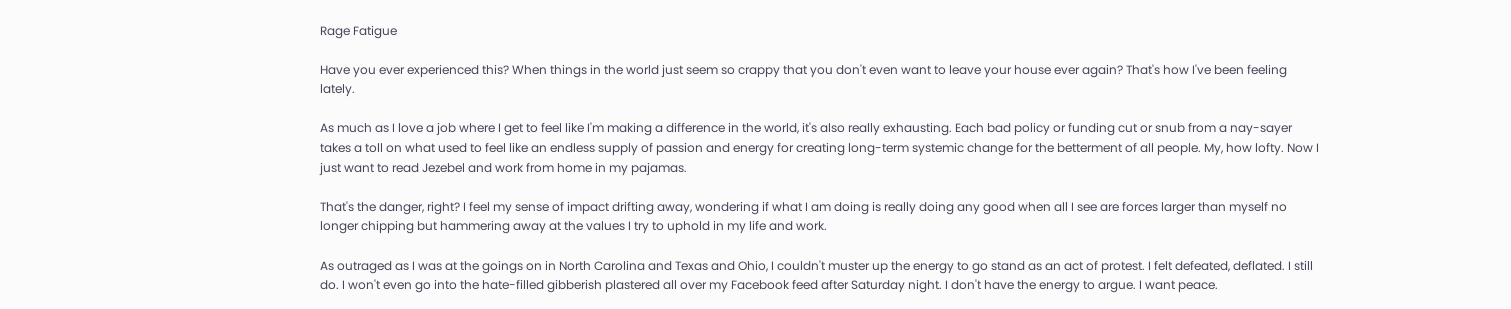Rage Fatigue

Have you ever experienced this? When things in the world just seem so crappy that you don't even want to leave your house ever again? That's how I've been feeling lately.

As much as I love a job where I get to feel like I'm making a difference in the world, it's also really exhausting. Each bad policy or funding cut or snub from a nay-sayer takes a toll on what used to feel like an endless supply of passion and energy for creating long-term systemic change for the betterment of all people. My, how lofty. Now I just want to read Jezebel and work from home in my pajamas.

That's the danger, right? I feel my sense of impact drifting away, wondering if what I am doing is really doing any good when all I see are forces larger than myself no longer chipping but hammering away at the values I try to uphold in my life and work.

As outraged as I was at the goings on in North Carolina and Texas and Ohio, I couldn't muster up the energy to go stand as an act of protest. I felt defeated, deflated. I still do. I won't even go into the hate-filled gibberish plastered all over my Facebook feed after Saturday night. I don't have the energy to argue. I want peace.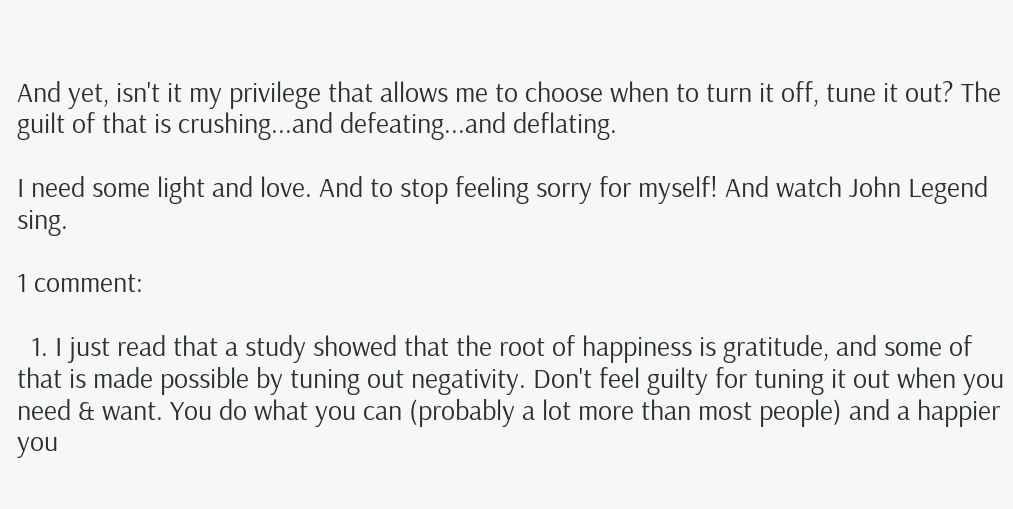And yet, isn't it my privilege that allows me to choose when to turn it off, tune it out? The guilt of that is crushing...and defeating...and deflating.

I need some light and love. And to stop feeling sorry for myself! And watch John Legend sing.

1 comment:

  1. I just read that a study showed that the root of happiness is gratitude, and some of that is made possible by tuning out negativity. Don't feel guilty for tuning it out when you need & want. You do what you can (probably a lot more than most people) and a happier you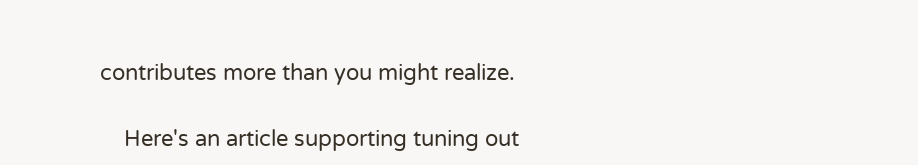contributes more than you might realize.

    Here's an article supporting tuning out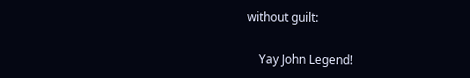without guilt:

    Yay John Legend!